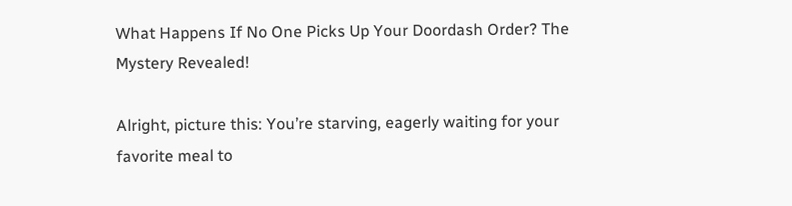What Happens If No One Picks Up Your Doordash Order? The Mystery Revealed!

Alright, picture this: You’re starving, eagerly waiting for your favorite meal to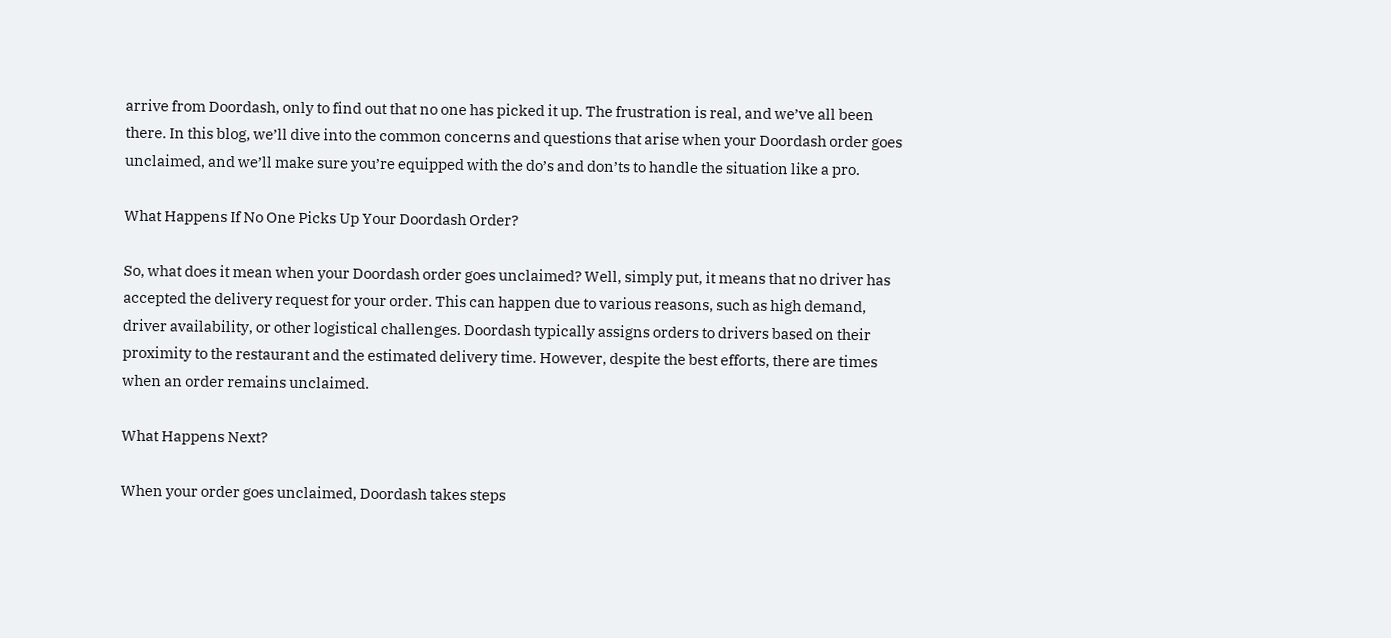arrive from Doordash, only to find out that no one has picked it up. The frustration is real, and we’ve all been there. In this blog, we’ll dive into the common concerns and questions that arise when your Doordash order goes unclaimed, and we’ll make sure you’re equipped with the do’s and don’ts to handle the situation like a pro.

What Happens If No One Picks Up Your Doordash Order?

So, what does it mean when your Doordash order goes unclaimed? Well, simply put, it means that no driver has accepted the delivery request for your order. This can happen due to various reasons, such as high demand, driver availability, or other logistical challenges. Doordash typically assigns orders to drivers based on their proximity to the restaurant and the estimated delivery time. However, despite the best efforts, there are times when an order remains unclaimed.

What Happens Next?

When your order goes unclaimed, Doordash takes steps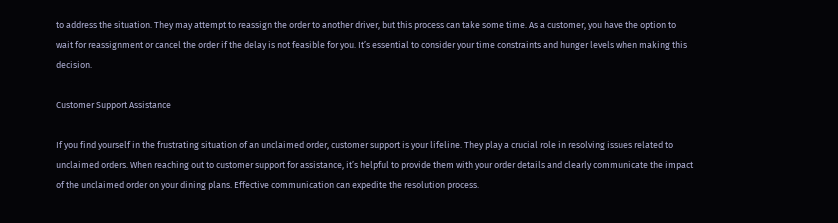to address the situation. They may attempt to reassign the order to another driver, but this process can take some time. As a customer, you have the option to wait for reassignment or cancel the order if the delay is not feasible for you. It’s essential to consider your time constraints and hunger levels when making this decision.

Customer Support Assistance

If you find yourself in the frustrating situation of an unclaimed order, customer support is your lifeline. They play a crucial role in resolving issues related to unclaimed orders. When reaching out to customer support for assistance, it’s helpful to provide them with your order details and clearly communicate the impact of the unclaimed order on your dining plans. Effective communication can expedite the resolution process.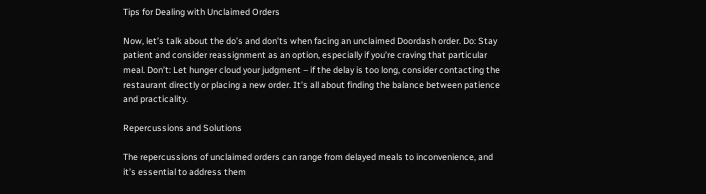Tips for Dealing with Unclaimed Orders

Now, let’s talk about the do’s and don’ts when facing an unclaimed Doordash order. Do: Stay patient and consider reassignment as an option, especially if you’re craving that particular meal. Don’t: Let hunger cloud your judgment – if the delay is too long, consider contacting the restaurant directly or placing a new order. It’s all about finding the balance between patience and practicality.

Repercussions and Solutions

The repercussions of unclaimed orders can range from delayed meals to inconvenience, and it’s essential to address them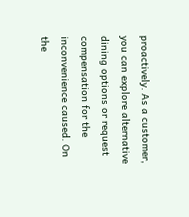proactively. As a customer, you can explore alternative dining options or request compensation for the inconvenience caused. On the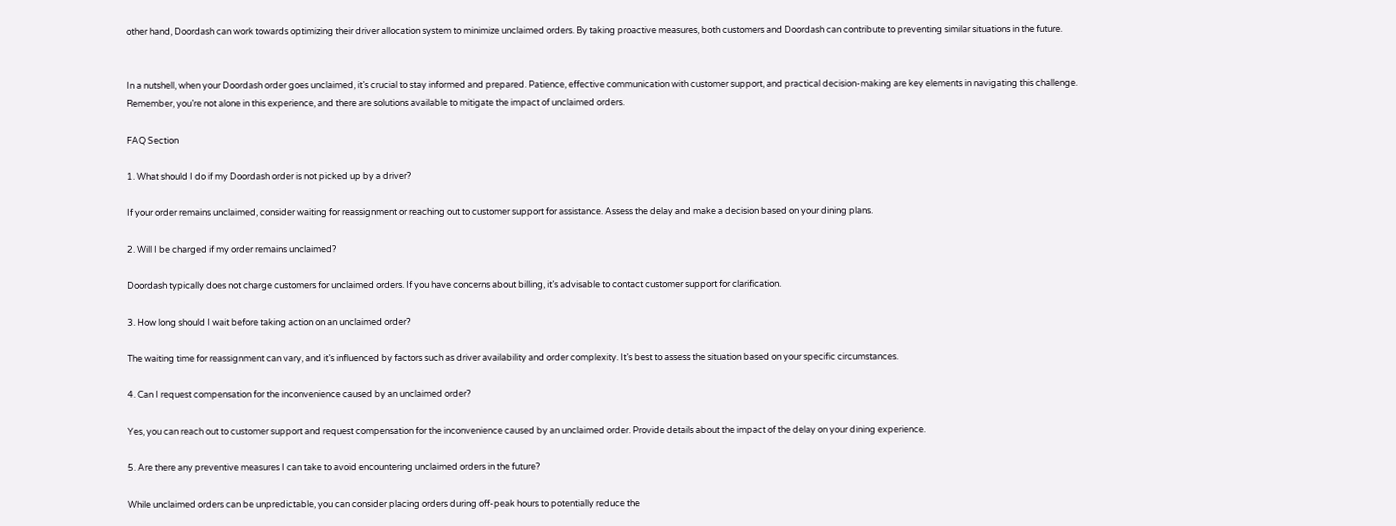other hand, Doordash can work towards optimizing their driver allocation system to minimize unclaimed orders. By taking proactive measures, both customers and Doordash can contribute to preventing similar situations in the future.


In a nutshell, when your Doordash order goes unclaimed, it’s crucial to stay informed and prepared. Patience, effective communication with customer support, and practical decision-making are key elements in navigating this challenge. Remember, you’re not alone in this experience, and there are solutions available to mitigate the impact of unclaimed orders.

FAQ Section

1. What should I do if my Doordash order is not picked up by a driver?

If your order remains unclaimed, consider waiting for reassignment or reaching out to customer support for assistance. Assess the delay and make a decision based on your dining plans.

2. Will I be charged if my order remains unclaimed?

Doordash typically does not charge customers for unclaimed orders. If you have concerns about billing, it’s advisable to contact customer support for clarification.

3. How long should I wait before taking action on an unclaimed order?

The waiting time for reassignment can vary, and it’s influenced by factors such as driver availability and order complexity. It’s best to assess the situation based on your specific circumstances.

4. Can I request compensation for the inconvenience caused by an unclaimed order?

Yes, you can reach out to customer support and request compensation for the inconvenience caused by an unclaimed order. Provide details about the impact of the delay on your dining experience.

5. Are there any preventive measures I can take to avoid encountering unclaimed orders in the future?

While unclaimed orders can be unpredictable, you can consider placing orders during off-peak hours to potentially reduce the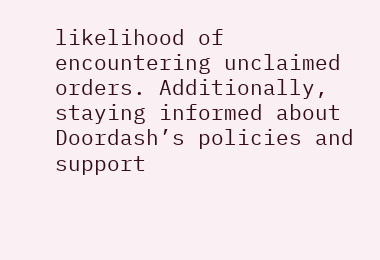likelihood of encountering unclaimed orders. Additionally, staying informed about Doordash’s policies and support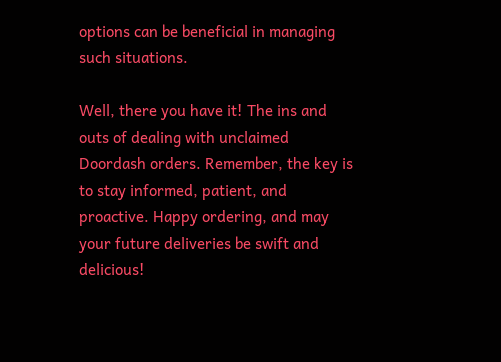options can be beneficial in managing such situations.

Well, there you have it! The ins and outs of dealing with unclaimed Doordash orders. Remember, the key is to stay informed, patient, and proactive. Happy ordering, and may your future deliveries be swift and delicious!